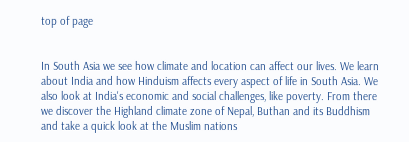top of page


In South Asia we see how climate and location can affect our lives. We learn about India and how Hinduism affects every aspect of life in South Asia. We also look at India's economic and social challenges, like poverty. From there we discover the Highland climate zone of Nepal, Buthan and its Buddhism and take a quick look at the Muslim nations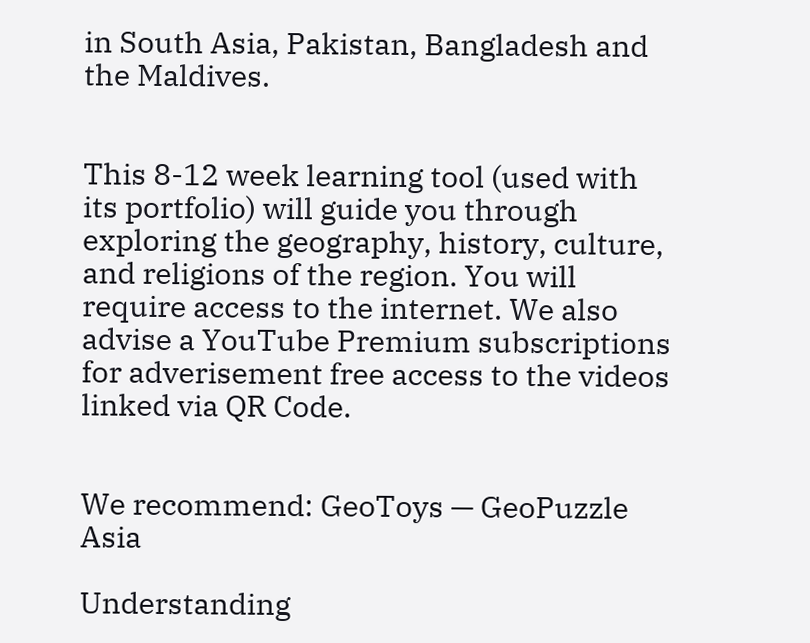in South Asia, Pakistan, Bangladesh and the Maldives.


This 8-12 week learning tool (used with its portfolio) will guide you through exploring the geography, history, culture, and religions of the region. You will require access to the internet. We also advise a YouTube Premium subscriptions for adverisement free access to the videos linked via QR Code.


We recommend: GeoToys — GeoPuzzle Asia

Understanding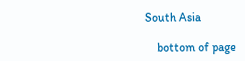South Asia

    bottom of page